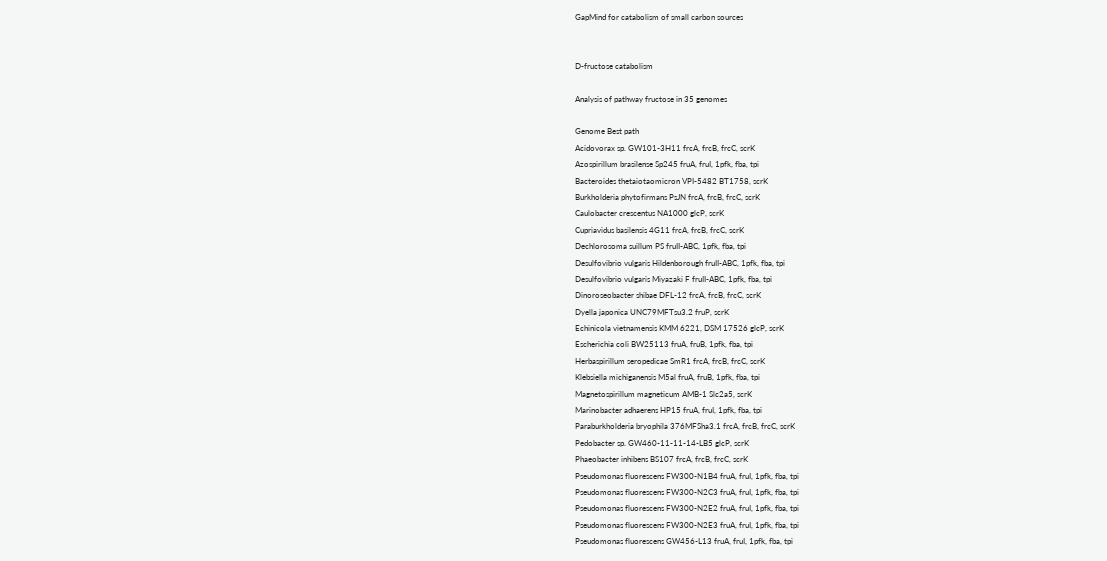GapMind for catabolism of small carbon sources


D-fructose catabolism

Analysis of pathway fructose in 35 genomes

Genome Best path
Acidovorax sp. GW101-3H11 frcA, frcB, frcC, scrK
Azospirillum brasilense Sp245 fruA, fruI, 1pfk, fba, tpi
Bacteroides thetaiotaomicron VPI-5482 BT1758, scrK
Burkholderia phytofirmans PsJN frcA, frcB, frcC, scrK
Caulobacter crescentus NA1000 glcP, scrK
Cupriavidus basilensis 4G11 frcA, frcB, frcC, scrK
Dechlorosoma suillum PS fruII-ABC, 1pfk, fba, tpi
Desulfovibrio vulgaris Hildenborough fruII-ABC, 1pfk, fba, tpi
Desulfovibrio vulgaris Miyazaki F fruII-ABC, 1pfk, fba, tpi
Dinoroseobacter shibae DFL-12 frcA, frcB, frcC, scrK
Dyella japonica UNC79MFTsu3.2 fruP, scrK
Echinicola vietnamensis KMM 6221, DSM 17526 glcP, scrK
Escherichia coli BW25113 fruA, fruB, 1pfk, fba, tpi
Herbaspirillum seropedicae SmR1 frcA, frcB, frcC, scrK
Klebsiella michiganensis M5al fruA, fruB, 1pfk, fba, tpi
Magnetospirillum magneticum AMB-1 Slc2a5, scrK
Marinobacter adhaerens HP15 fruA, fruI, 1pfk, fba, tpi
Paraburkholderia bryophila 376MFSha3.1 frcA, frcB, frcC, scrK
Pedobacter sp. GW460-11-11-14-LB5 glcP, scrK
Phaeobacter inhibens BS107 frcA, frcB, frcC, scrK
Pseudomonas fluorescens FW300-N1B4 fruA, fruI, 1pfk, fba, tpi
Pseudomonas fluorescens FW300-N2C3 fruA, fruI, 1pfk, fba, tpi
Pseudomonas fluorescens FW300-N2E2 fruA, fruI, 1pfk, fba, tpi
Pseudomonas fluorescens FW300-N2E3 fruA, fruI, 1pfk, fba, tpi
Pseudomonas fluorescens GW456-L13 fruA, fruI, 1pfk, fba, tpi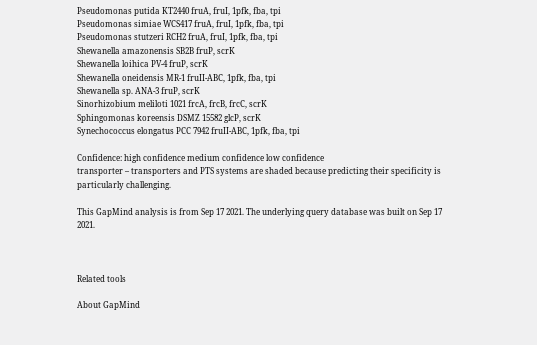Pseudomonas putida KT2440 fruA, fruI, 1pfk, fba, tpi
Pseudomonas simiae WCS417 fruA, fruI, 1pfk, fba, tpi
Pseudomonas stutzeri RCH2 fruA, fruI, 1pfk, fba, tpi
Shewanella amazonensis SB2B fruP, scrK
Shewanella loihica PV-4 fruP, scrK
Shewanella oneidensis MR-1 fruII-ABC, 1pfk, fba, tpi
Shewanella sp. ANA-3 fruP, scrK
Sinorhizobium meliloti 1021 frcA, frcB, frcC, scrK
Sphingomonas koreensis DSMZ 15582 glcP, scrK
Synechococcus elongatus PCC 7942 fruII-ABC, 1pfk, fba, tpi

Confidence: high confidence medium confidence low confidence
transporter – transporters and PTS systems are shaded because predicting their specificity is particularly challenging.

This GapMind analysis is from Sep 17 2021. The underlying query database was built on Sep 17 2021.



Related tools

About GapMind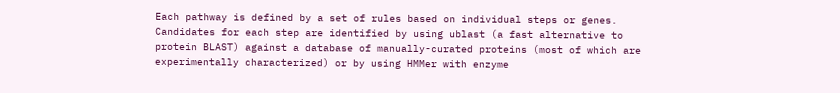Each pathway is defined by a set of rules based on individual steps or genes. Candidates for each step are identified by using ublast (a fast alternative to protein BLAST) against a database of manually-curated proteins (most of which are experimentally characterized) or by using HMMer with enzyme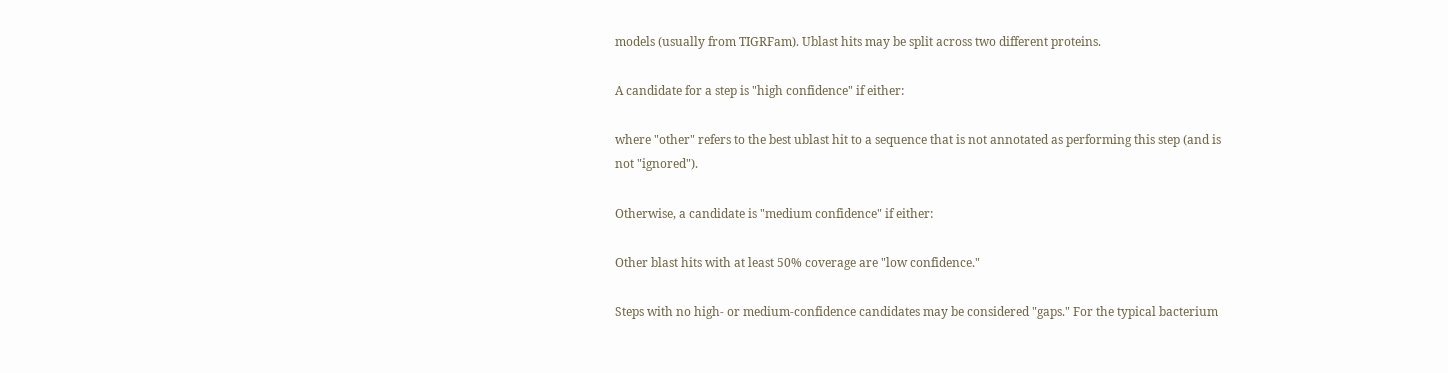models (usually from TIGRFam). Ublast hits may be split across two different proteins.

A candidate for a step is "high confidence" if either:

where "other" refers to the best ublast hit to a sequence that is not annotated as performing this step (and is not "ignored").

Otherwise, a candidate is "medium confidence" if either:

Other blast hits with at least 50% coverage are "low confidence."

Steps with no high- or medium-confidence candidates may be considered "gaps." For the typical bacterium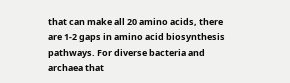that can make all 20 amino acids, there are 1-2 gaps in amino acid biosynthesis pathways. For diverse bacteria and archaea that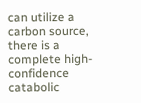can utilize a carbon source, there is a complete high-confidence catabolic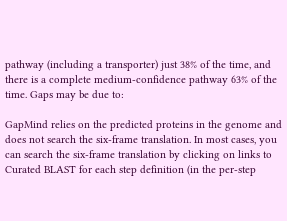pathway (including a transporter) just 38% of the time, and there is a complete medium-confidence pathway 63% of the time. Gaps may be due to:

GapMind relies on the predicted proteins in the genome and does not search the six-frame translation. In most cases, you can search the six-frame translation by clicking on links to Curated BLAST for each step definition (in the per-step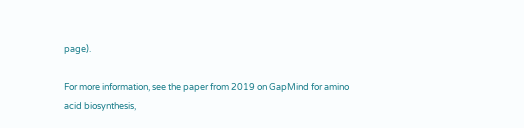page).

For more information, see the paper from 2019 on GapMind for amino acid biosynthesis,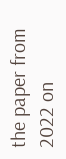the paper from 2022 on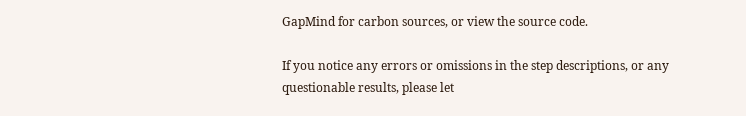GapMind for carbon sources, or view the source code.

If you notice any errors or omissions in the step descriptions, or any questionable results, please let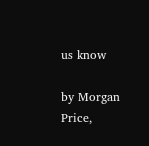us know

by Morgan Price,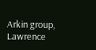Arkin group, Lawrence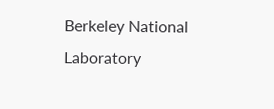Berkeley National Laboratory